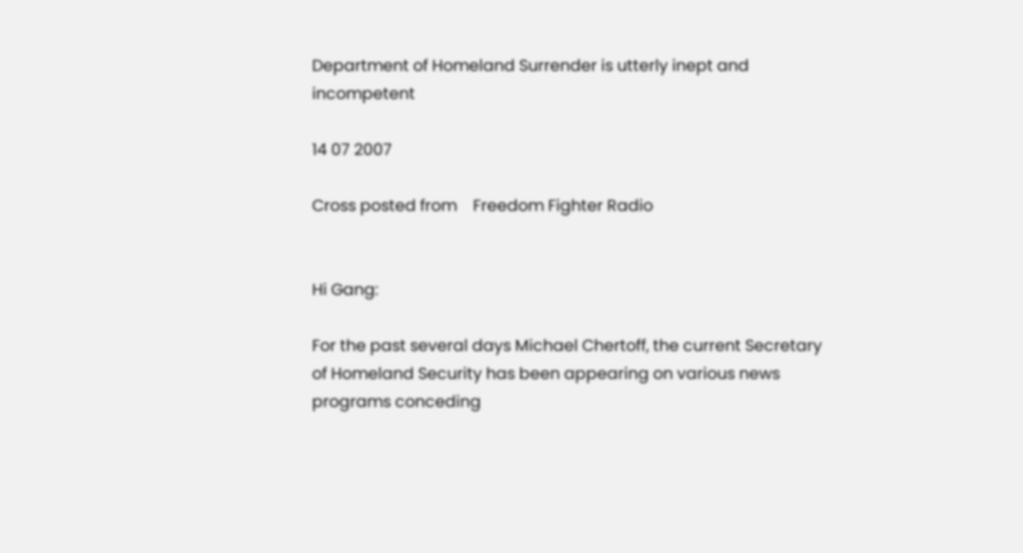Department of Homeland Surrender is utterly inept and incompetent

14 07 2007

Cross posted from    Freedom Fighter Radio


Hi Gang:

For the past several days Michael Chertoff, the current Secretary of Homeland Security has been appearing on various news programs conceding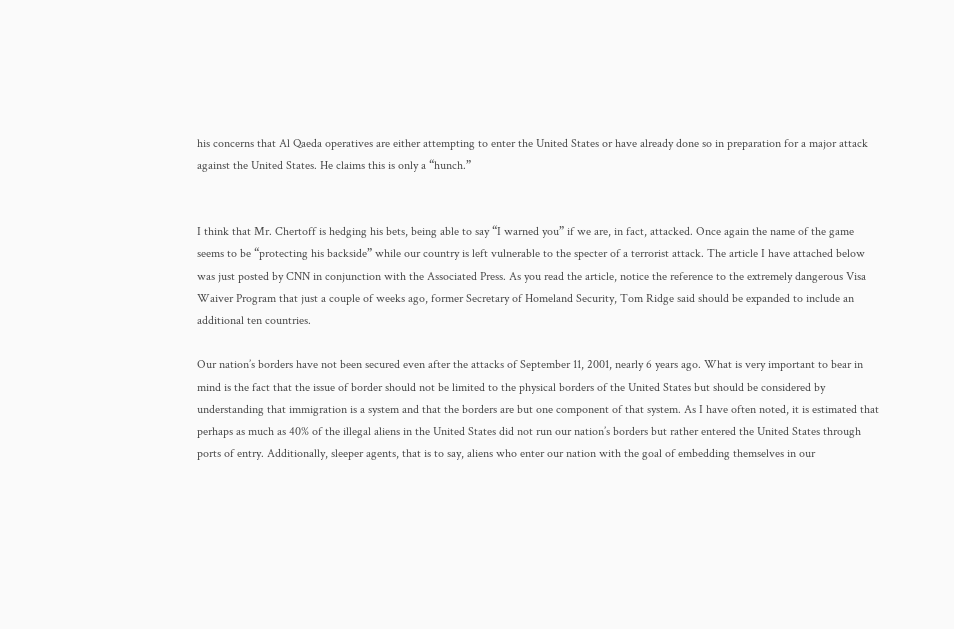his concerns that Al Qaeda operatives are either attempting to enter the United States or have already done so in preparation for a major attack against the United States. He claims this is only a “hunch.”


I think that Mr. Chertoff is hedging his bets, being able to say “I warned you” if we are, in fact, attacked. Once again the name of the game seems to be “protecting his backside” while our country is left vulnerable to the specter of a terrorist attack. The article I have attached below was just posted by CNN in conjunction with the Associated Press. As you read the article, notice the reference to the extremely dangerous Visa Waiver Program that just a couple of weeks ago, former Secretary of Homeland Security, Tom Ridge said should be expanded to include an additional ten countries.

Our nation’s borders have not been secured even after the attacks of September 11, 2001, nearly 6 years ago. What is very important to bear in mind is the fact that the issue of border should not be limited to the physical borders of the United States but should be considered by understanding that immigration is a system and that the borders are but one component of that system. As I have often noted, it is estimated that perhaps as much as 40% of the illegal aliens in the United States did not run our nation’s borders but rather entered the United States through ports of entry. Additionally, sleeper agents, that is to say, aliens who enter our nation with the goal of embedding themselves in our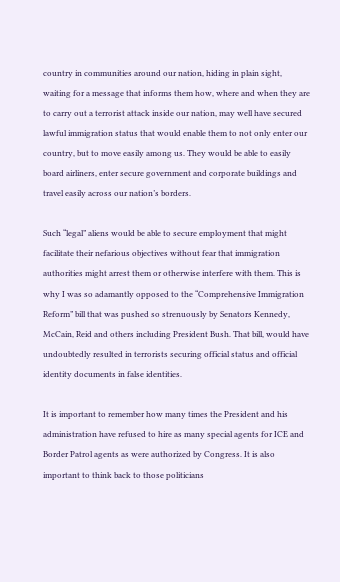country in communities around our nation, hiding in plain sight, waiting for a message that informs them how, where and when they are to carry out a terrorist attack inside our nation, may well have secured lawful immigration status that would enable them to not only enter our country, but to move easily among us. They would be able to easily board airliners, enter secure government and corporate buildings and travel easily across our nation’s borders.

Such “legal” aliens would be able to secure employment that might facilitate their nefarious objectives without fear that immigration authorities might arrest them or otherwise interfere with them. This is why I was so adamantly opposed to the “Comprehensive Immigration Reform” bill that was pushed so strenuously by Senators Kennedy, McCain, Reid and others including President Bush. That bill, would have undoubtedly resulted in terrorists securing official status and official identity documents in false identities.

It is important to remember how many times the President and his administration have refused to hire as many special agents for ICE and Border Patrol agents as were authorized by Congress. It is also important to think back to those politicians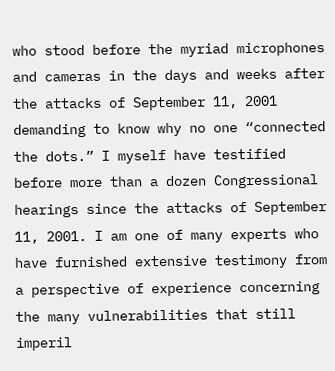who stood before the myriad microphones and cameras in the days and weeks after the attacks of September 11, 2001 demanding to know why no one “connected the dots.” I myself have testified before more than a dozen Congressional hearings since the attacks of September 11, 2001. I am one of many experts who have furnished extensive testimony from a perspective of experience concerning the many vulnerabilities that still imperil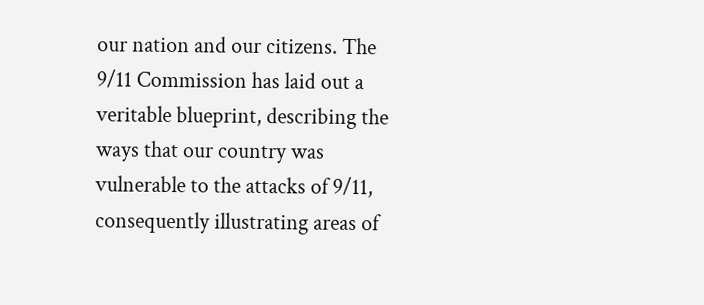our nation and our citizens. The 9/11 Commission has laid out a veritable blueprint, describing the ways that our country was vulnerable to the attacks of 9/11, consequently illustrating areas of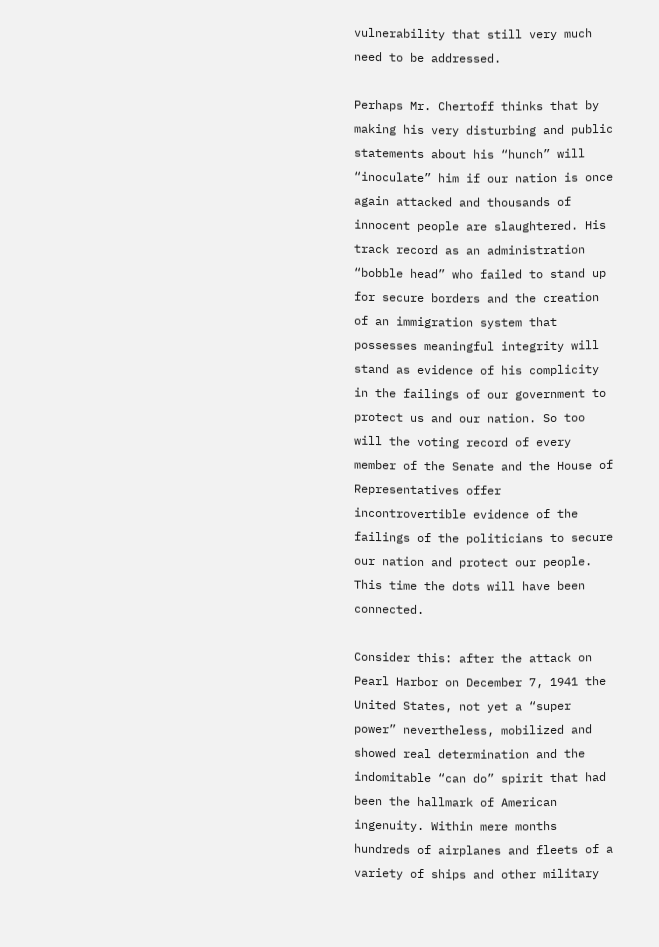vulnerability that still very much need to be addressed.

Perhaps Mr. Chertoff thinks that by making his very disturbing and public statements about his “hunch” will “inoculate” him if our nation is once again attacked and thousands of innocent people are slaughtered. His track record as an administration “bobble head” who failed to stand up for secure borders and the creation of an immigration system that possesses meaningful integrity will stand as evidence of his complicity in the failings of our government to protect us and our nation. So too will the voting record of every member of the Senate and the House of Representatives offer incontrovertible evidence of the failings of the politicians to secure our nation and protect our people. This time the dots will have been connected.

Consider this: after the attack on Pearl Harbor on December 7, 1941 the United States, not yet a “super power” nevertheless, mobilized and showed real determination and the indomitable “can do” spirit that had been the hallmark of American ingenuity. Within mere months hundreds of airplanes and fleets of a variety of ships and other military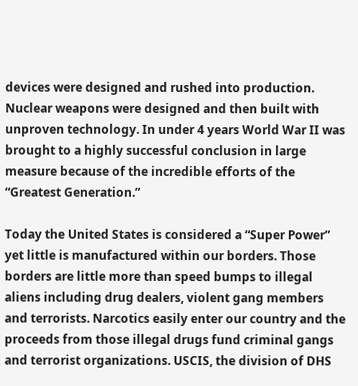devices were designed and rushed into production. Nuclear weapons were designed and then built with unproven technology. In under 4 years World War II was brought to a highly successful conclusion in large measure because of the incredible efforts of the “Greatest Generation.”

Today the United States is considered a “Super Power” yet little is manufactured within our borders. Those borders are little more than speed bumps to illegal aliens including drug dealers, violent gang members and terrorists. Narcotics easily enter our country and the proceeds from those illegal drugs fund criminal gangs and terrorist organizations. USCIS, the division of DHS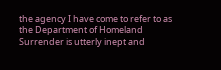the agency I have come to refer to as the Department of Homeland Surrender is utterly inept and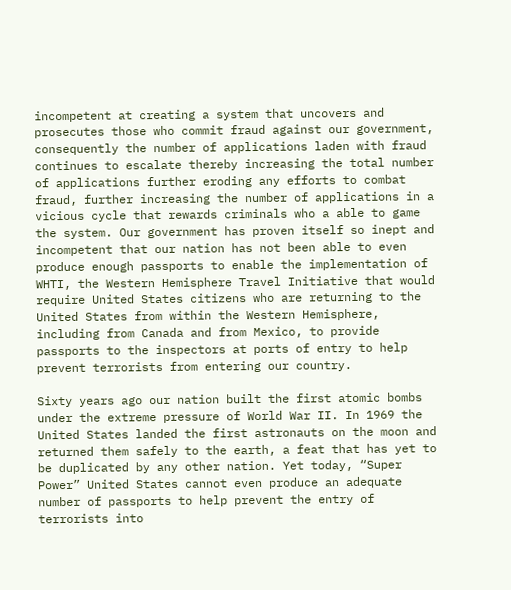incompetent at creating a system that uncovers and prosecutes those who commit fraud against our government, consequently the number of applications laden with fraud continues to escalate thereby increasing the total number of applications further eroding any efforts to combat fraud, further increasing the number of applications in a vicious cycle that rewards criminals who a able to game the system. Our government has proven itself so inept and incompetent that our nation has not been able to even produce enough passports to enable the implementation of WHTI, the Western Hemisphere Travel Initiative that would require United States citizens who are returning to the United States from within the Western Hemisphere, including from Canada and from Mexico, to provide passports to the inspectors at ports of entry to help prevent terrorists from entering our country.

Sixty years ago our nation built the first atomic bombs under the extreme pressure of World War II. In 1969 the United States landed the first astronauts on the moon and returned them safely to the earth, a feat that has yet to be duplicated by any other nation. Yet today, “Super Power” United States cannot even produce an adequate number of passports to help prevent the entry of terrorists into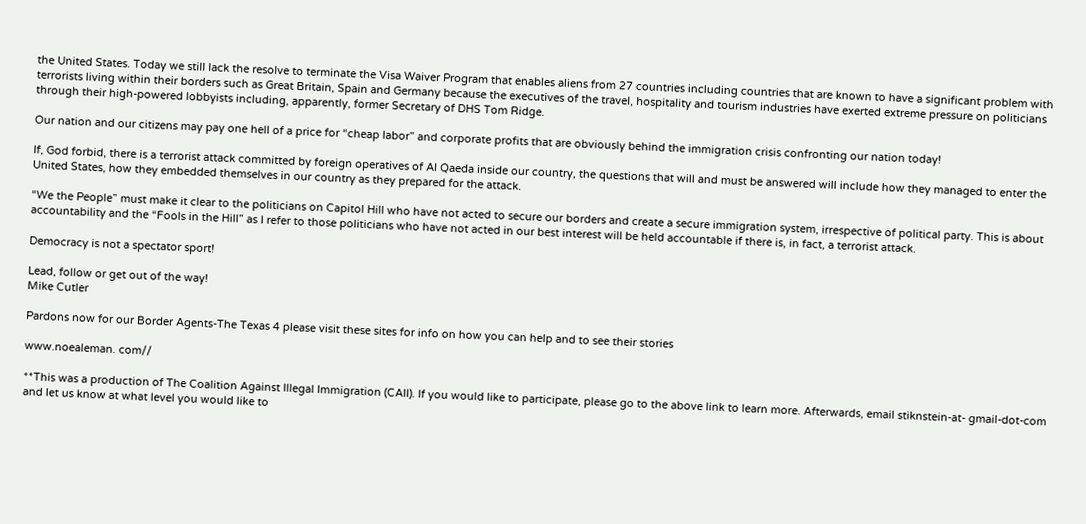the United States. Today we still lack the resolve to terminate the Visa Waiver Program that enables aliens from 27 countries including countries that are known to have a significant problem with terrorists living within their borders such as Great Britain, Spain and Germany because the executives of the travel, hospitality and tourism industries have exerted extreme pressure on politicians through their high-powered lobbyists including, apparently, former Secretary of DHS Tom Ridge.

Our nation and our citizens may pay one hell of a price for “cheap labor” and corporate profits that are obviously behind the immigration crisis confronting our nation today!

If, God forbid, there is a terrorist attack committed by foreign operatives of Al Qaeda inside our country, the questions that will and must be answered will include how they managed to enter the United States, how they embedded themselves in our country as they prepared for the attack.

“We the People” must make it clear to the politicians on Capitol Hill who have not acted to secure our borders and create a secure immigration system, irrespective of political party. This is about accountability and the “Fools in the Hill” as I refer to those politicians who have not acted in our best interest will be held accountable if there is, in fact, a terrorist attack.

Democracy is not a spectator sport!

Lead, follow or get out of the way!
Mike Cutler

Pardons now for our Border Agents-The Texas 4 please visit these sites for info on how you can help and to see their stories

www.noealeman. com//

**This was a production of The Coalition Against Illegal Immigration (CAII). If you would like to participate, please go to the above link to learn more. Afterwards, email stiknstein-at- gmail-dot-com and let us know at what level you would like to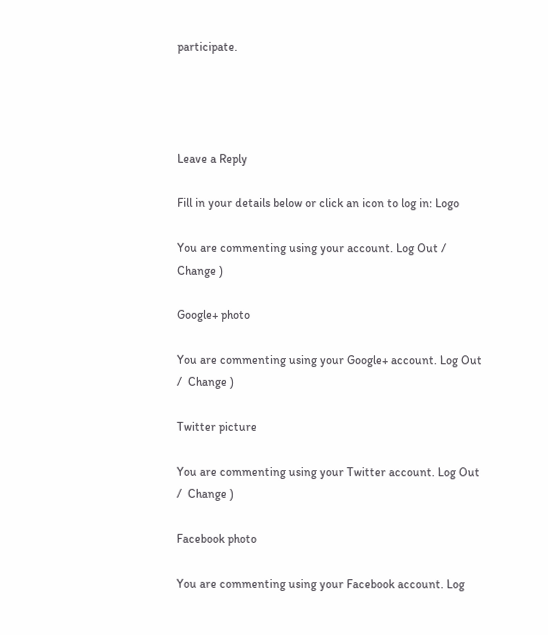participate.




Leave a Reply

Fill in your details below or click an icon to log in: Logo

You are commenting using your account. Log Out /  Change )

Google+ photo

You are commenting using your Google+ account. Log Out /  Change )

Twitter picture

You are commenting using your Twitter account. Log Out /  Change )

Facebook photo

You are commenting using your Facebook account. Log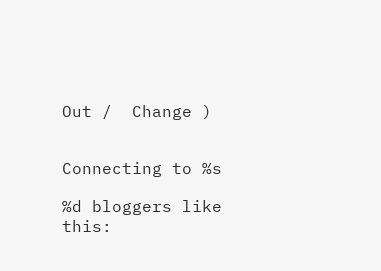Out /  Change )


Connecting to %s

%d bloggers like this: